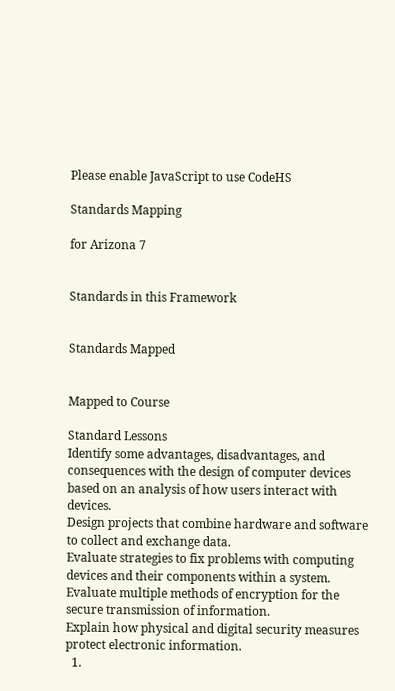Please enable JavaScript to use CodeHS

Standards Mapping

for Arizona 7


Standards in this Framework


Standards Mapped


Mapped to Course

Standard Lessons
Identify some advantages, disadvantages, and consequences with the design of computer devices based on an analysis of how users interact with devices.
Design projects that combine hardware and software to collect and exchange data.
Evaluate strategies to fix problems with computing devices and their components within a system.
Evaluate multiple methods of encryption for the secure transmission of information.
Explain how physical and digital security measures protect electronic information.
  1.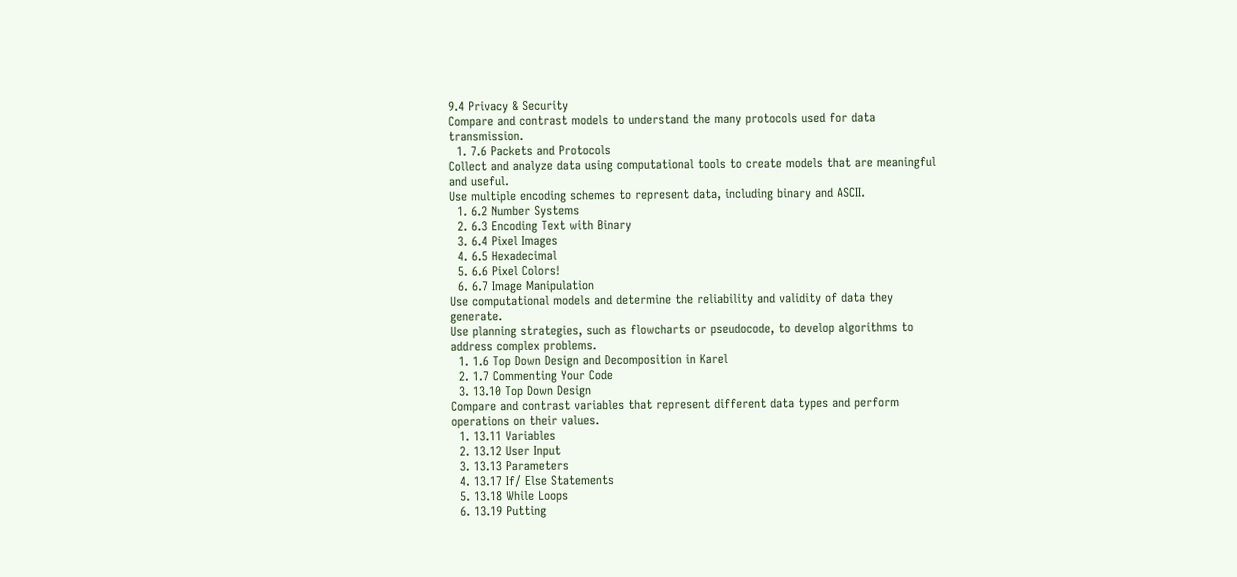9.4 Privacy & Security
Compare and contrast models to understand the many protocols used for data transmission.
  1. 7.6 Packets and Protocols
Collect and analyze data using computational tools to create models that are meaningful and useful.
Use multiple encoding schemes to represent data, including binary and ASCII.
  1. 6.2 Number Systems
  2. 6.3 Encoding Text with Binary
  3. 6.4 Pixel Images
  4. 6.5 Hexadecimal
  5. 6.6 Pixel Colors!
  6. 6.7 Image Manipulation
Use computational models and determine the reliability and validity of data they generate.
Use planning strategies, such as flowcharts or pseudocode, to develop algorithms to address complex problems.
  1. 1.6 Top Down Design and Decomposition in Karel
  2. 1.7 Commenting Your Code
  3. 13.10 Top Down Design
Compare and contrast variables that represent different data types and perform operations on their values.
  1. 13.11 Variables
  2. 13.12 User Input
  3. 13.13 Parameters
  4. 13.17 If/ Else Statements
  5. 13.18 While Loops
  6. 13.19 Putting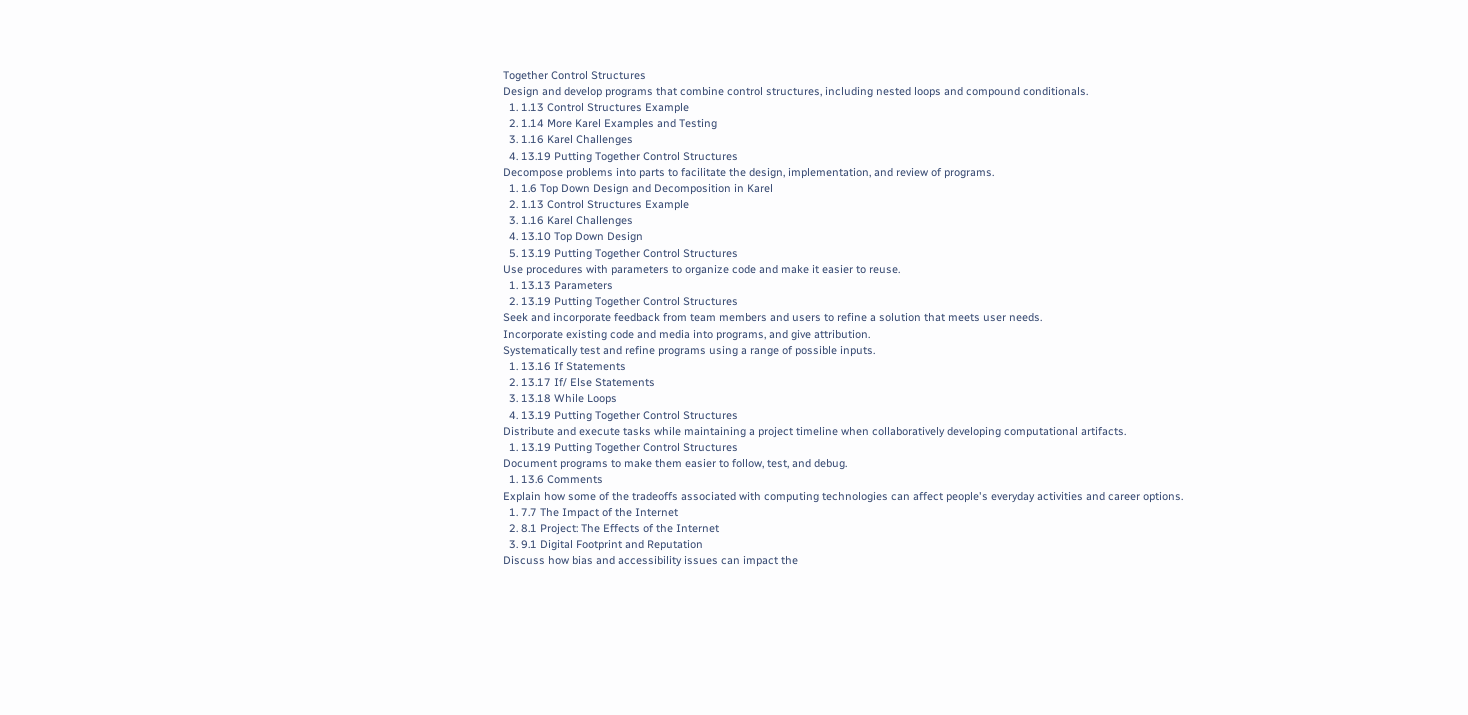Together Control Structures
Design and develop programs that combine control structures, including nested loops and compound conditionals.
  1. 1.13 Control Structures Example
  2. 1.14 More Karel Examples and Testing
  3. 1.16 Karel Challenges
  4. 13.19 Putting Together Control Structures
Decompose problems into parts to facilitate the design, implementation, and review of programs.
  1. 1.6 Top Down Design and Decomposition in Karel
  2. 1.13 Control Structures Example
  3. 1.16 Karel Challenges
  4. 13.10 Top Down Design
  5. 13.19 Putting Together Control Structures
Use procedures with parameters to organize code and make it easier to reuse.
  1. 13.13 Parameters
  2. 13.19 Putting Together Control Structures
Seek and incorporate feedback from team members and users to refine a solution that meets user needs.
Incorporate existing code and media into programs, and give attribution.
Systematically test and refine programs using a range of possible inputs.
  1. 13.16 If Statements
  2. 13.17 If/ Else Statements
  3. 13.18 While Loops
  4. 13.19 Putting Together Control Structures
Distribute and execute tasks while maintaining a project timeline when collaboratively developing computational artifacts.
  1. 13.19 Putting Together Control Structures
Document programs to make them easier to follow, test, and debug.
  1. 13.6 Comments
Explain how some of the tradeoffs associated with computing technologies can affect people's everyday activities and career options.
  1. 7.7 The Impact of the Internet
  2. 8.1 Project: The Effects of the Internet
  3. 9.1 Digital Footprint and Reputation
Discuss how bias and accessibility issues can impact the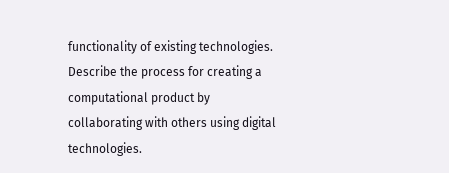functionality of existing technologies.
Describe the process for creating a computational product by collaborating with others using digital technologies.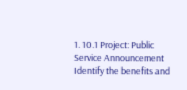1. 10.1 Project: Public Service Announcement
Identify the benefits and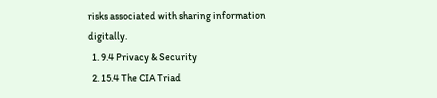risks associated with sharing information digitally.
  1. 9.4 Privacy & Security
  2. 15.4 The CIA Triad